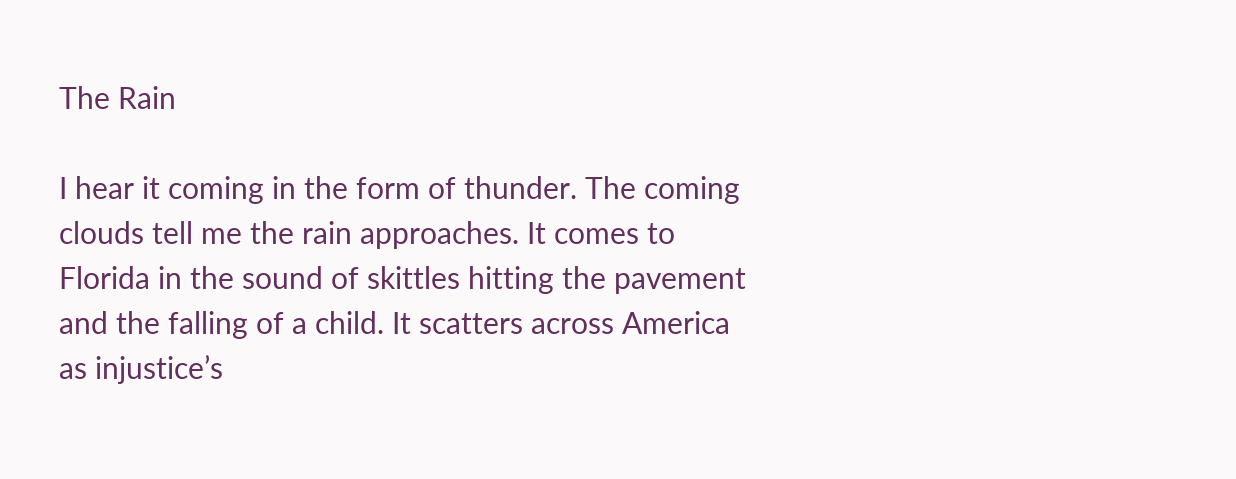The Rain

I hear it coming in the form of thunder. The coming clouds tell me the rain approaches. It comes to Florida in the sound of skittles hitting the pavement and the falling of a child. It scatters across America as injustice’s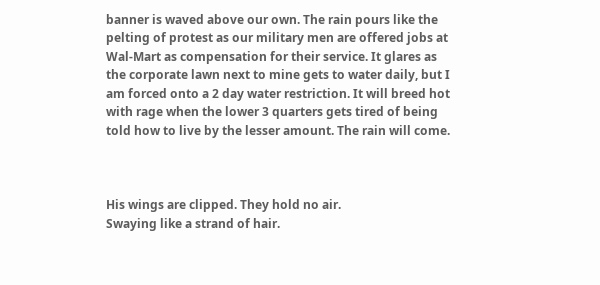banner is waved above our own. The rain pours like the pelting of protest as our military men are offered jobs at Wal-Mart as compensation for their service. It glares as the corporate lawn next to mine gets to water daily, but I am forced onto a 2 day water restriction. It will breed hot with rage when the lower 3 quarters gets tired of being told how to live by the lesser amount. The rain will come.



His wings are clipped. They hold no air.
Swaying like a strand of hair.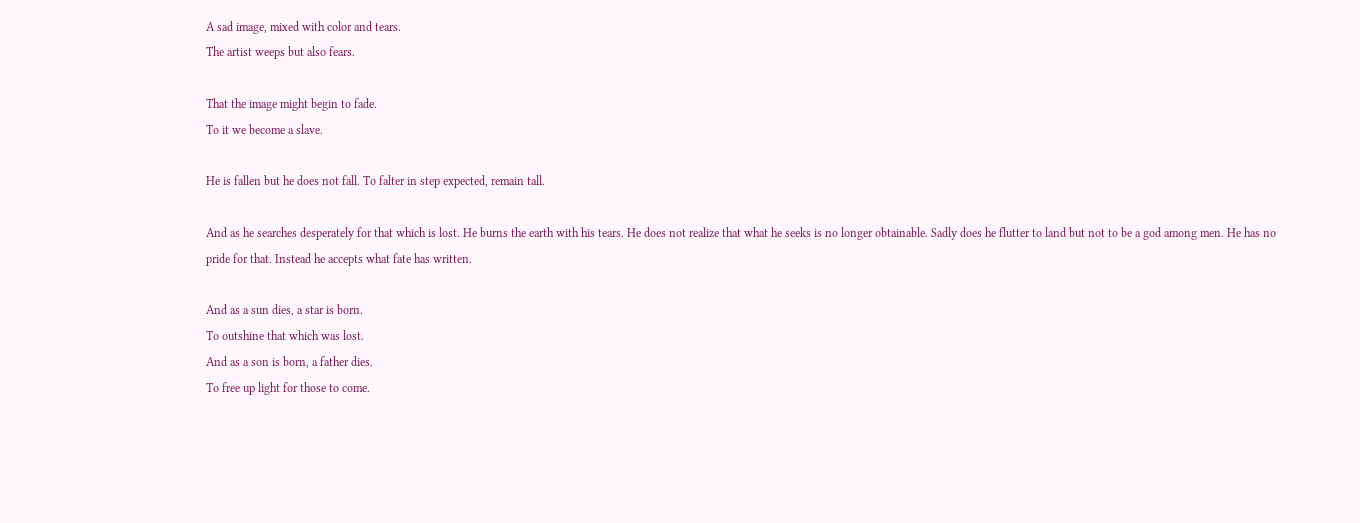A sad image, mixed with color and tears.
The artist weeps but also fears.

That the image might begin to fade.
To it we become a slave.

He is fallen but he does not fall. To falter in step expected, remain tall.

And as he searches desperately for that which is lost. He burns the earth with his tears. He does not realize that what he seeks is no longer obtainable. Sadly does he flutter to land but not to be a god among men. He has no pride for that. Instead he accepts what fate has written.

And as a sun dies, a star is born.
To outshine that which was lost.
And as a son is born, a father dies.
To free up light for those to come.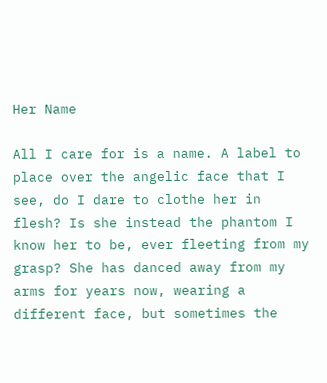Her Name

All I care for is a name. A label to place over the angelic face that I see, do I dare to clothe her in flesh? Is she instead the phantom I know her to be, ever fleeting from my grasp? She has danced away from my arms for years now, wearing a different face, but sometimes the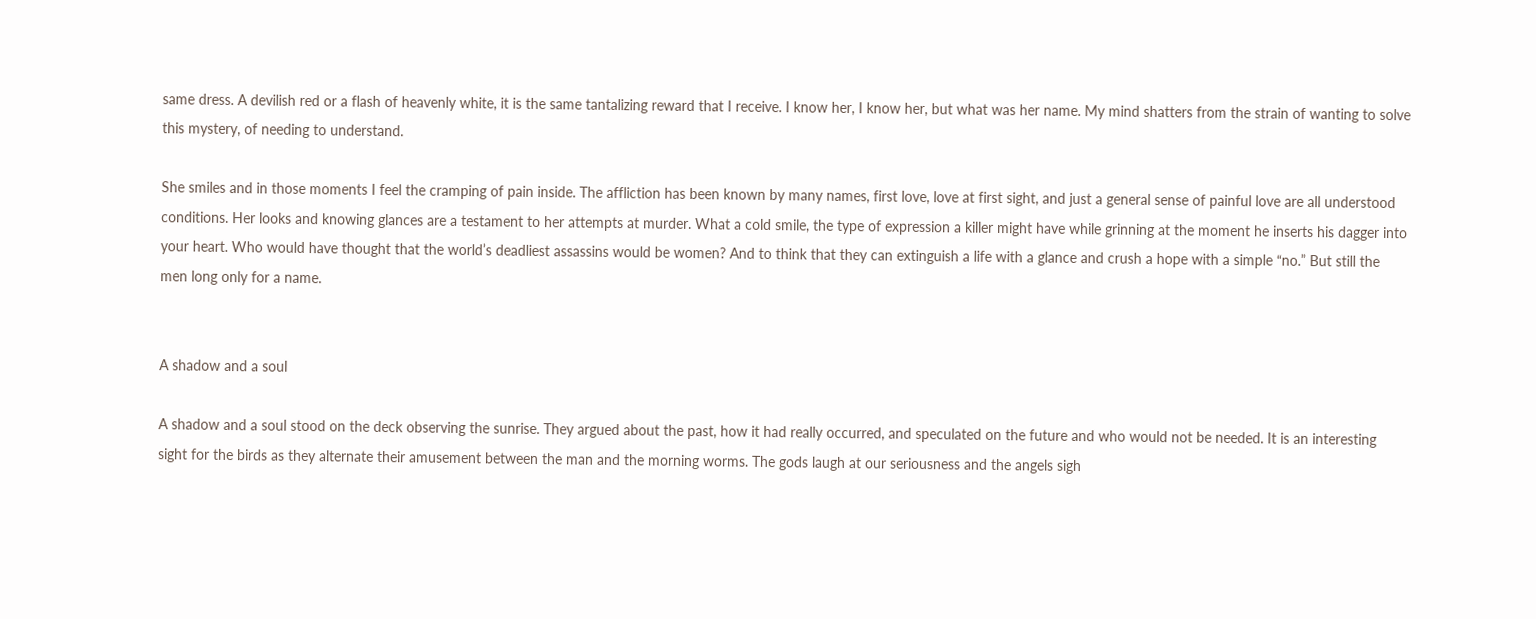same dress. A devilish red or a flash of heavenly white, it is the same tantalizing reward that I receive. I know her, I know her, but what was her name. My mind shatters from the strain of wanting to solve this mystery, of needing to understand.

She smiles and in those moments I feel the cramping of pain inside. The affliction has been known by many names, first love, love at first sight, and just a general sense of painful love are all understood conditions. Her looks and knowing glances are a testament to her attempts at murder. What a cold smile, the type of expression a killer might have while grinning at the moment he inserts his dagger into your heart. Who would have thought that the world’s deadliest assassins would be women? And to think that they can extinguish a life with a glance and crush a hope with a simple “no.” But still the men long only for a name.


A shadow and a soul

A shadow and a soul stood on the deck observing the sunrise. They argued about the past, how it had really occurred, and speculated on the future and who would not be needed. It is an interesting sight for the birds as they alternate their amusement between the man and the morning worms. The gods laugh at our seriousness and the angels sigh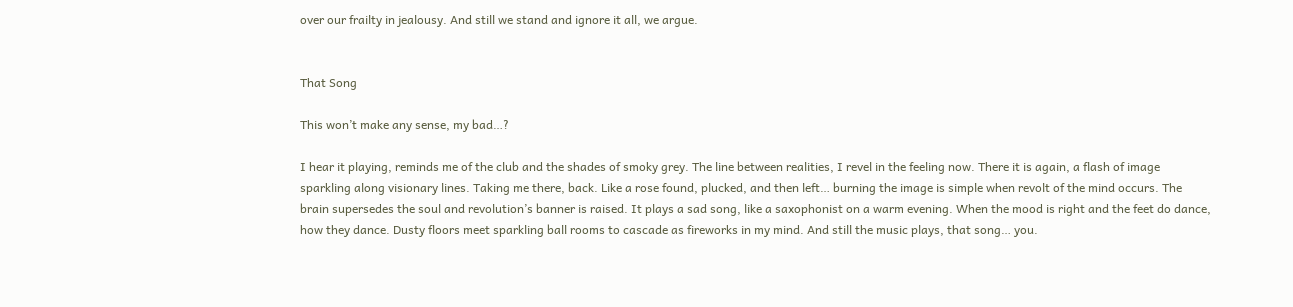over our frailty in jealousy. And still we stand and ignore it all, we argue.


That Song

This won’t make any sense, my bad…?

I hear it playing, reminds me of the club and the shades of smoky grey. The line between realities, I revel in the feeling now. There it is again, a flash of image sparkling along visionary lines. Taking me there, back. Like a rose found, plucked, and then left… burning the image is simple when revolt of the mind occurs. The brain supersedes the soul and revolution’s banner is raised. It plays a sad song, like a saxophonist on a warm evening. When the mood is right and the feet do dance, how they dance. Dusty floors meet sparkling ball rooms to cascade as fireworks in my mind. And still the music plays, that song… you.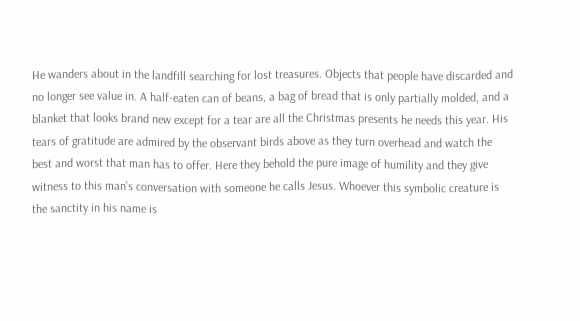He wanders about in the landfill searching for lost treasures. Objects that people have discarded and no longer see value in. A half-eaten can of beans, a bag of bread that is only partially molded, and a blanket that looks brand new except for a tear are all the Christmas presents he needs this year. His tears of gratitude are admired by the observant birds above as they turn overhead and watch the best and worst that man has to offer. Here they behold the pure image of humility and they give witness to this man’s conversation with someone he calls Jesus. Whoever this symbolic creature is the sanctity in his name is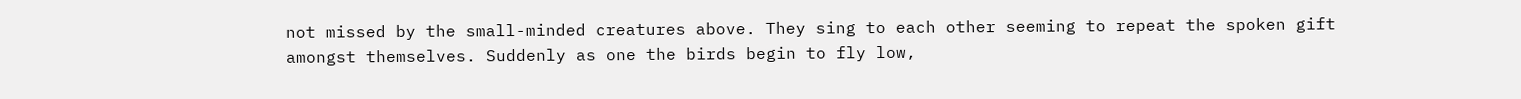not missed by the small-minded creatures above. They sing to each other seeming to repeat the spoken gift amongst themselves. Suddenly as one the birds begin to fly low,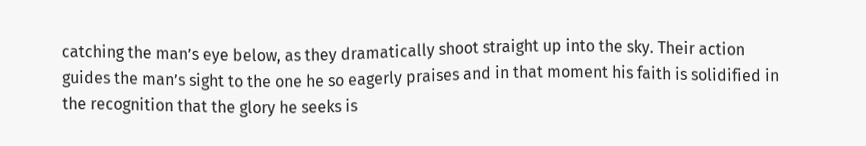catching the man’s eye below, as they dramatically shoot straight up into the sky. Their action guides the man’s sight to the one he so eagerly praises and in that moment his faith is solidified in the recognition that the glory he seeks is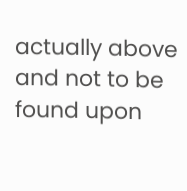actually above and not to be found upon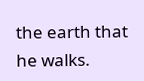the earth that he walks.